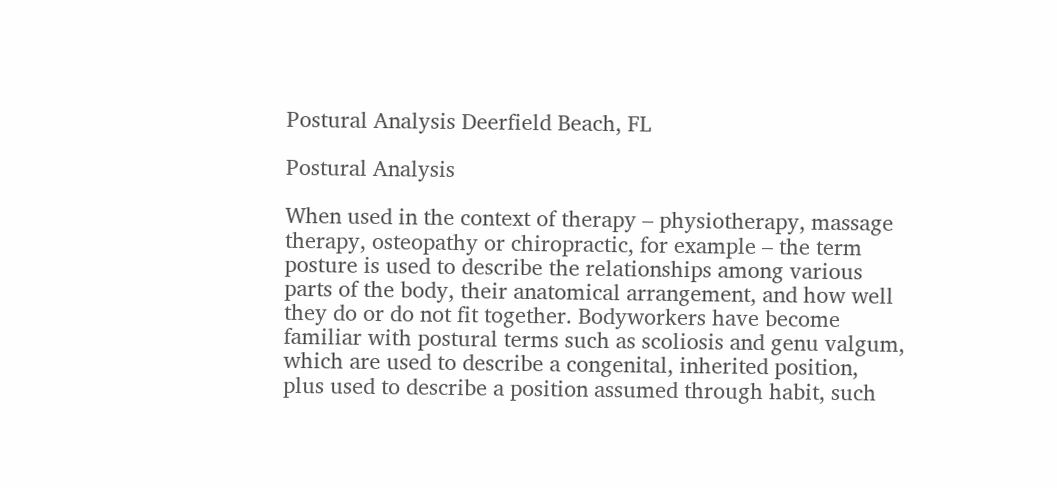Postural Analysis Deerfield Beach, FL

Postural Analysis

When used in the context of therapy – physiotherapy, massage therapy, osteopathy or chiropractic, for example – the term posture is used to describe the relationships among various parts of the body, their anatomical arrangement, and how well they do or do not fit together. Bodyworkers have become familiar with postural terms such as scoliosis and genu valgum, which are used to describe a congenital, inherited position, plus used to describe a position assumed through habit, such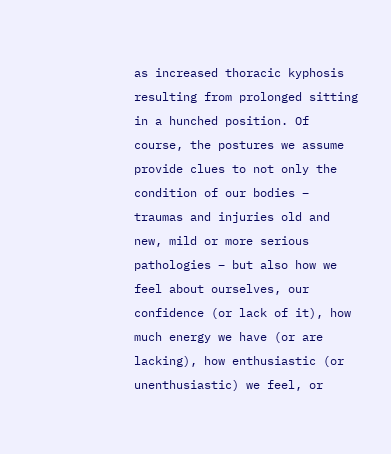as increased thoracic kyphosis resulting from prolonged sitting in a hunched position. Of course, the postures we assume provide clues to not only the condition of our bodies – traumas and injuries old and new, mild or more serious pathologies – but also how we feel about ourselves, our confidence (or lack of it), how much energy we have (or are lacking), how enthusiastic (or unenthusiastic) we feel, or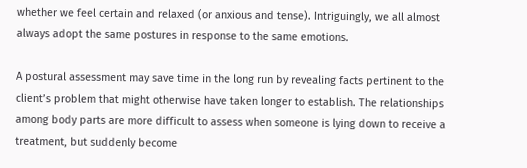whether we feel certain and relaxed (or anxious and tense). Intriguingly, we all almost always adopt the same postures in response to the same emotions.

A postural assessment may save time in the long run by revealing facts pertinent to the client’s problem that might otherwise have taken longer to establish. The relationships among body parts are more difficult to assess when someone is lying down to receive a treatment, but suddenly become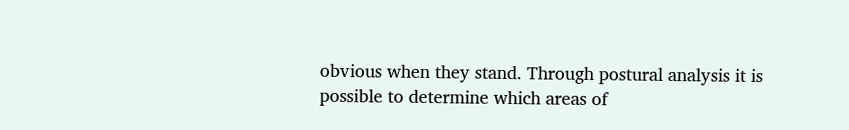obvious when they stand. Through postural analysis it is possible to determine which areas of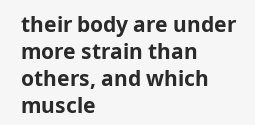their body are under more strain than others, and which muscle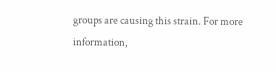groups are causing this strain. For more information,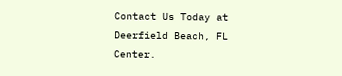Contact Us Today at Deerfield Beach, FL Center.